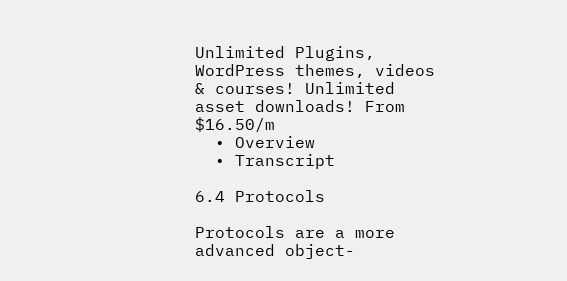Unlimited Plugins, WordPress themes, videos & courses! Unlimited asset downloads! From $16.50/m
  • Overview
  • Transcript

6.4 Protocols

Protocols are a more advanced object-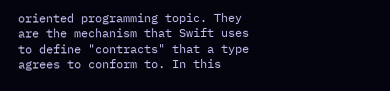oriented programming topic. They are the mechanism that Swift uses to define "contracts" that a type agrees to conform to. In this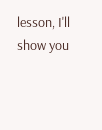lesson, I'll show you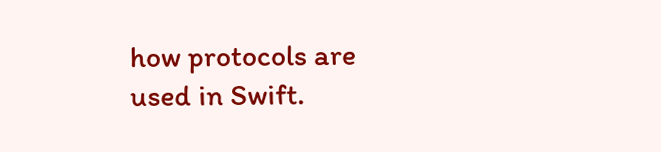how protocols are used in Swift.